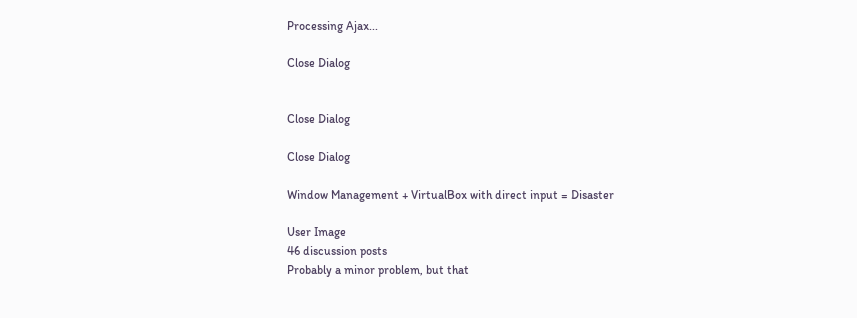Processing Ajax...

Close Dialog


Close Dialog

Close Dialog

Window Management + VirtualBox with direct input = Disaster

User Image
46 discussion posts
Probably a minor problem, but that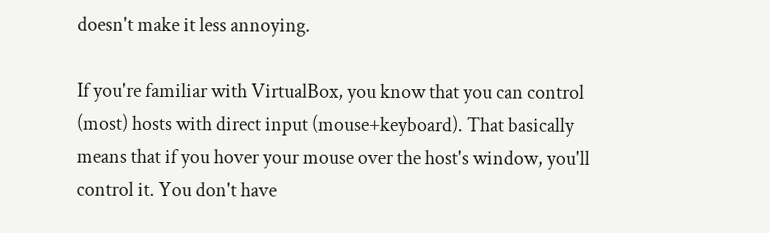doesn't make it less annoying.

If you're familiar with VirtualBox, you know that you can control (most) hosts with direct input (mouse+keyboard). That basically means that if you hover your mouse over the host's window, you'll control it. You don't have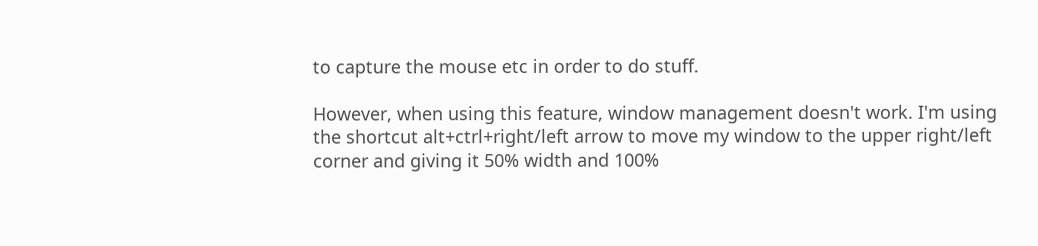to capture the mouse etc in order to do stuff.

However, when using this feature, window management doesn't work. I'm using the shortcut alt+ctrl+right/left arrow to move my window to the upper right/left corner and giving it 50% width and 100%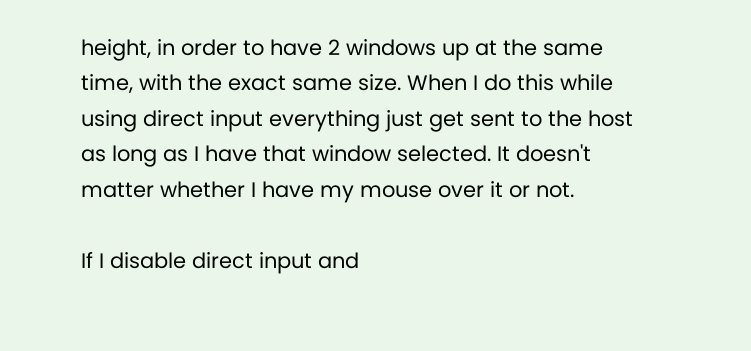height, in order to have 2 windows up at the same time, with the exact same size. When I do this while using direct input everything just get sent to the host as long as I have that window selected. It doesn't matter whether I have my mouse over it or not.

If I disable direct input and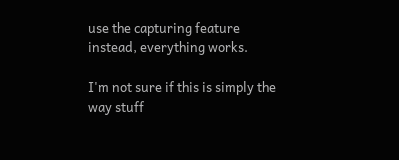use the capturing feature instead, everything works.

I'm not sure if this is simply the way stuff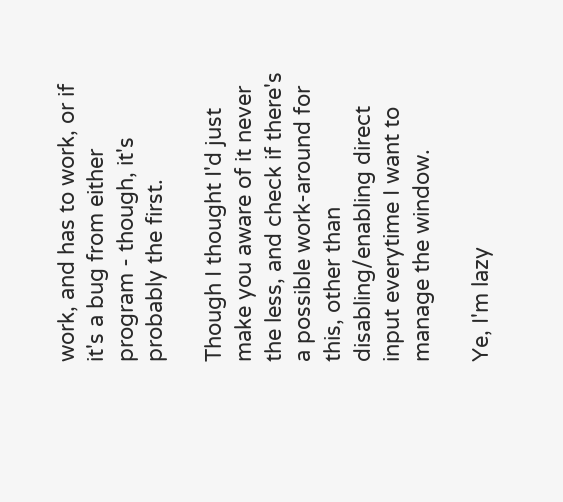work, and has to work, or if it's a bug from either program - though, it's probably the first.

Though I thought I'd just make you aware of it never the less, and check if there's a possible work-around for this, other than disabling/enabling direct input everytime I want to manage the window.

Ye, I'm lazy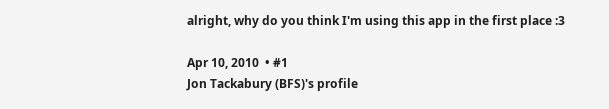alright, why do you think I'm using this app in the first place :3

Apr 10, 2010  • #1
Jon Tackabury (BFS)'s profile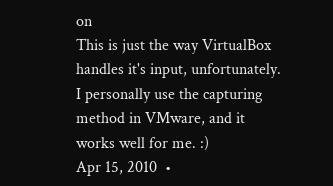on
This is just the way VirtualBox handles it's input, unfortunately. I personally use the capturing method in VMware, and it works well for me. :)
Apr 15, 2010  •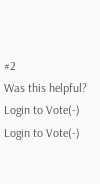#2
Was this helpful?  Login to Vote(-)  Login to Vote(-)